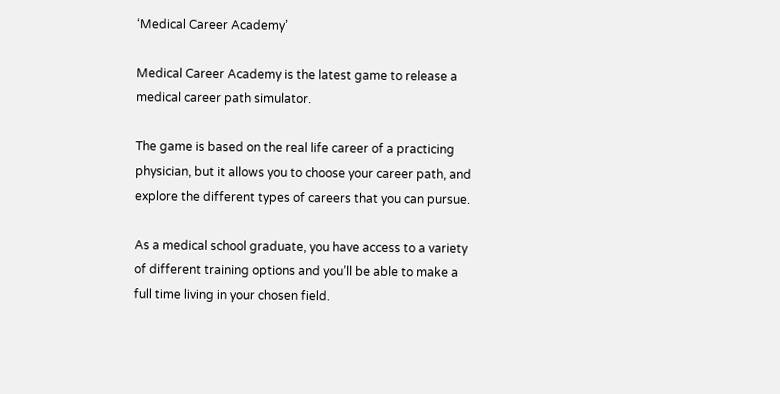‘Medical Career Academy’

Medical Career Academy is the latest game to release a medical career path simulator.

The game is based on the real life career of a practicing physician, but it allows you to choose your career path, and explore the different types of careers that you can pursue.

As a medical school graduate, you have access to a variety of different training options and you’ll be able to make a full time living in your chosen field.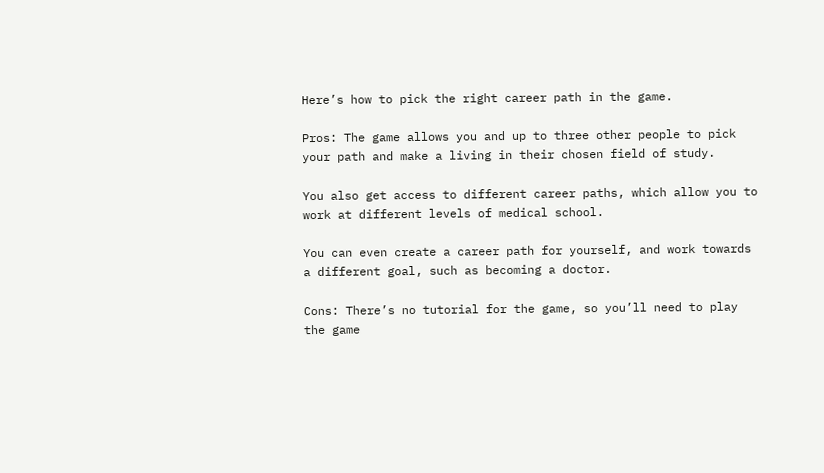Here’s how to pick the right career path in the game.

Pros: The game allows you and up to three other people to pick your path and make a living in their chosen field of study.

You also get access to different career paths, which allow you to work at different levels of medical school.

You can even create a career path for yourself, and work towards a different goal, such as becoming a doctor.

Cons: There’s no tutorial for the game, so you’ll need to play the game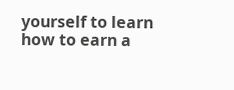yourself to learn how to earn a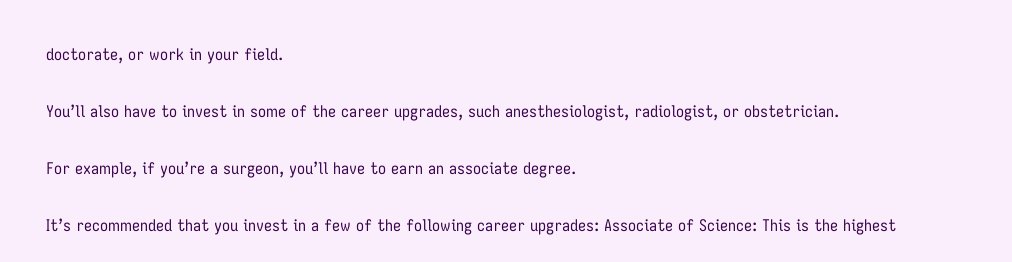doctorate, or work in your field.

You’ll also have to invest in some of the career upgrades, such anesthesiologist, radiologist, or obstetrician.

For example, if you’re a surgeon, you’ll have to earn an associate degree.

It’s recommended that you invest in a few of the following career upgrades: Associate of Science: This is the highest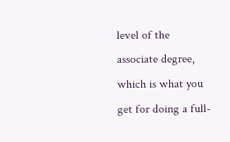level of the associate degree, which is what you get for doing a full-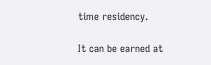time residency.

It can be earned at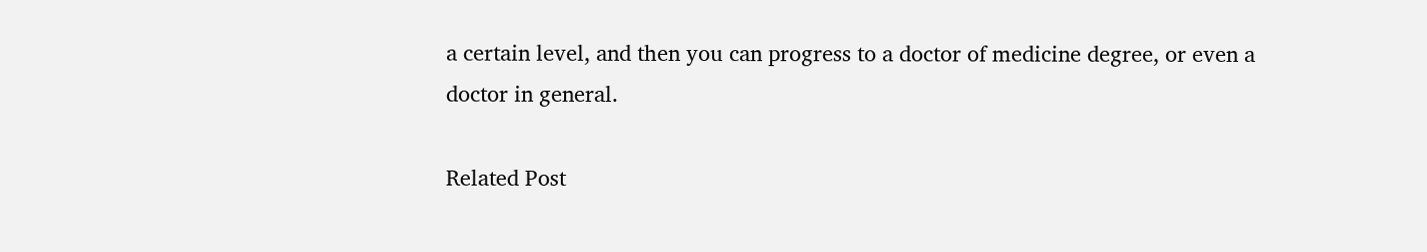a certain level, and then you can progress to a doctor of medicine degree, or even a doctor in general.

Related Post